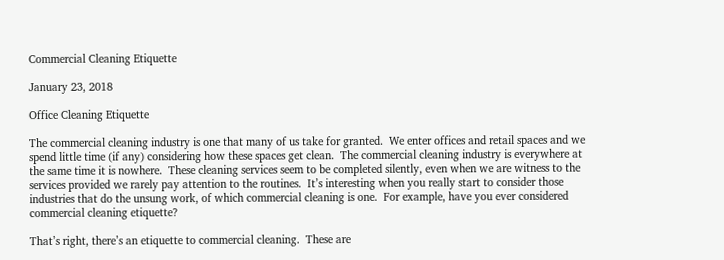Commercial Cleaning Etiquette

January 23, 2018

Office Cleaning Etiquette

The commercial cleaning industry is one that many of us take for granted.  We enter offices and retail spaces and we spend little time (if any) considering how these spaces get clean.  The commercial cleaning industry is everywhere at the same time it is nowhere.  These cleaning services seem to be completed silently, even when we are witness to the services provided we rarely pay attention to the routines.  It’s interesting when you really start to consider those industries that do the unsung work, of which commercial cleaning is one.  For example, have you ever considered commercial cleaning etiquette?

That’s right, there’s an etiquette to commercial cleaning.  These are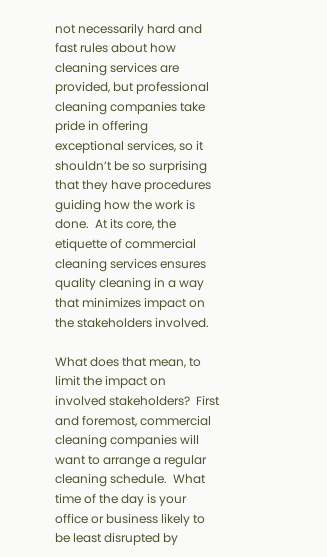not necessarily hard and fast rules about how cleaning services are provided, but professional cleaning companies take pride in offering exceptional services, so it shouldn’t be so surprising that they have procedures guiding how the work is done.  At its core, the etiquette of commercial cleaning services ensures quality cleaning in a way that minimizes impact on the stakeholders involved.

What does that mean, to limit the impact on involved stakeholders?  First and foremost, commercial cleaning companies will want to arrange a regular cleaning schedule.  What time of the day is your office or business likely to be least disrupted by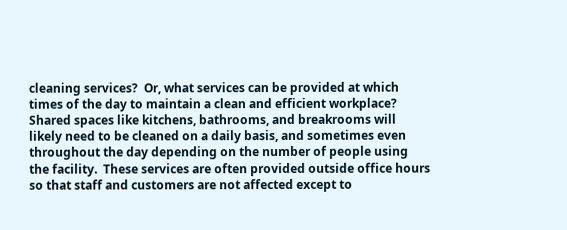cleaning services?  Or, what services can be provided at which times of the day to maintain a clean and efficient workplace?  Shared spaces like kitchens, bathrooms, and breakrooms will likely need to be cleaned on a daily basis, and sometimes even throughout the day depending on the number of people using the facility.  These services are often provided outside office hours so that staff and customers are not affected except to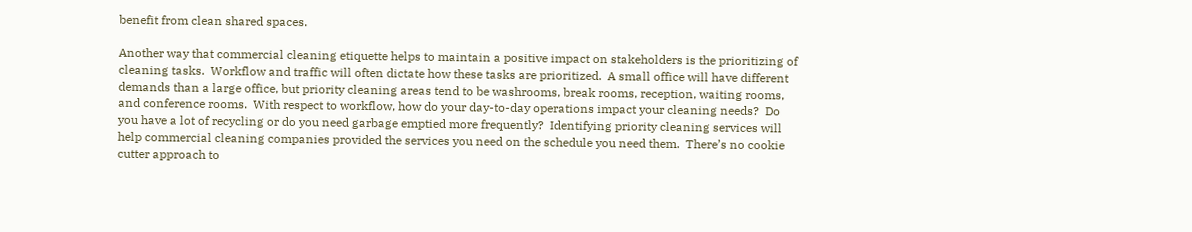benefit from clean shared spaces.

Another way that commercial cleaning etiquette helps to maintain a positive impact on stakeholders is the prioritizing of cleaning tasks.  Workflow and traffic will often dictate how these tasks are prioritized.  A small office will have different demands than a large office, but priority cleaning areas tend to be washrooms, break rooms, reception, waiting rooms, and conference rooms.  With respect to workflow, how do your day-to-day operations impact your cleaning needs?  Do you have a lot of recycling or do you need garbage emptied more frequently?  Identifying priority cleaning services will help commercial cleaning companies provided the services you need on the schedule you need them.  There’s no cookie cutter approach to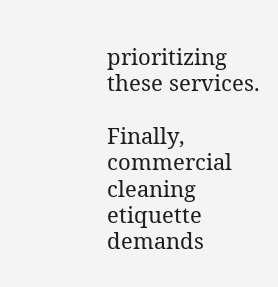prioritizing these services.

Finally, commercial cleaning etiquette demands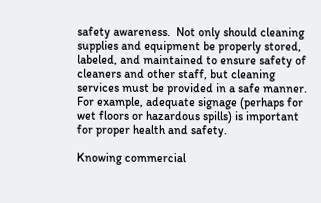safety awareness.  Not only should cleaning supplies and equipment be properly stored, labeled, and maintained to ensure safety of cleaners and other staff, but cleaning services must be provided in a safe manner.  For example, adequate signage (perhaps for wet floors or hazardous spills) is important for proper health and safety.

Knowing commercial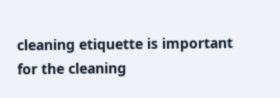cleaning etiquette is important for the cleaning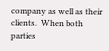company as well as their clients.  When both parties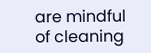are mindful of cleaning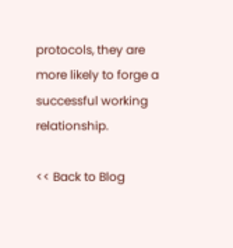protocols, they are more likely to forge a successful working relationship.

<< Back to Blog